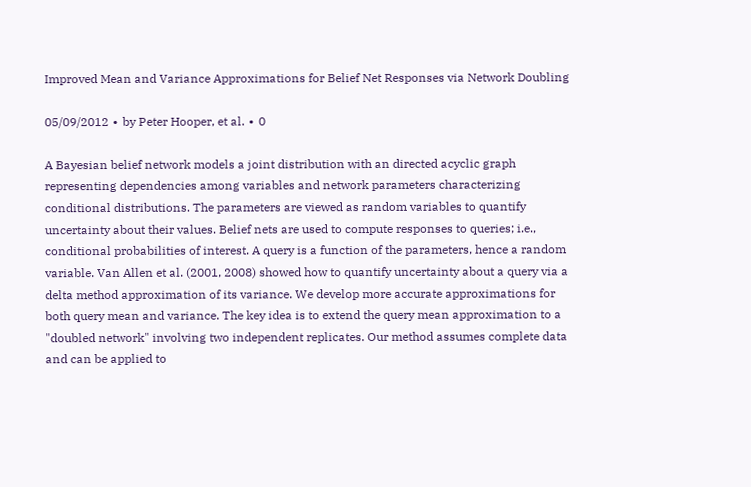Improved Mean and Variance Approximations for Belief Net Responses via Network Doubling

05/09/2012 ∙ by Peter Hooper, et al. ∙ 0

A Bayesian belief network models a joint distribution with an directed acyclic graph representing dependencies among variables and network parameters characterizing conditional distributions. The parameters are viewed as random variables to quantify uncertainty about their values. Belief nets are used to compute responses to queries; i.e., conditional probabilities of interest. A query is a function of the parameters, hence a random variable. Van Allen et al. (2001, 2008) showed how to quantify uncertainty about a query via a delta method approximation of its variance. We develop more accurate approximations for both query mean and variance. The key idea is to extend the query mean approximation to a "doubled network" involving two independent replicates. Our method assumes complete data and can be applied to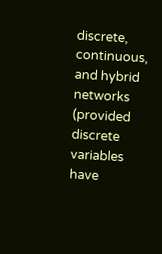discrete, continuous, and hybrid networks (provided discrete variables have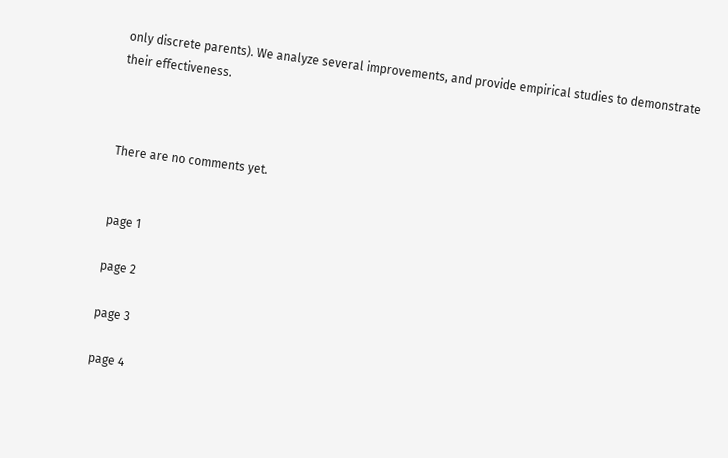only discrete parents). We analyze several improvements, and provide empirical studies to demonstrate their effectiveness.



There are no comments yet.


page 1

page 2

page 3

page 4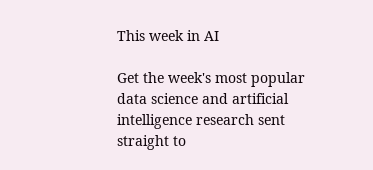This week in AI

Get the week's most popular data science and artificial intelligence research sent straight to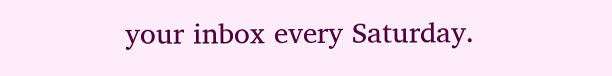your inbox every Saturday.